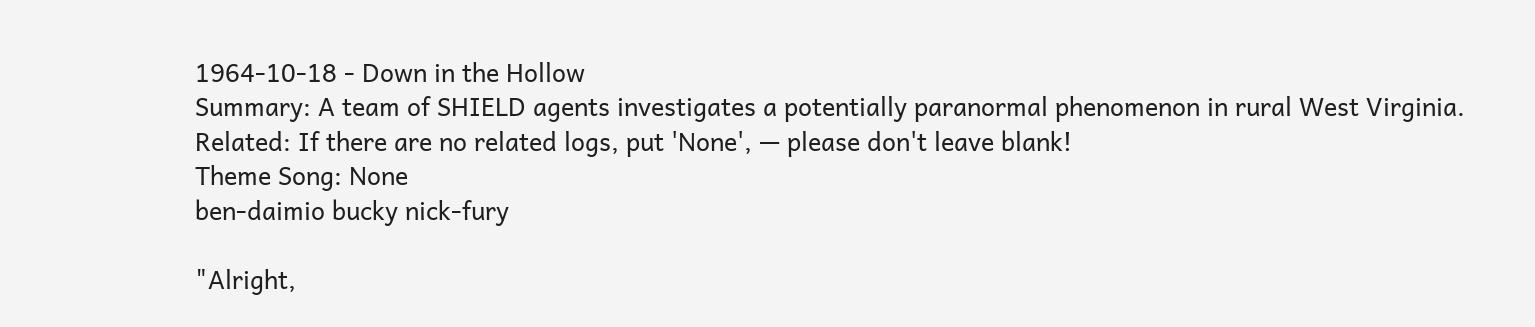1964-10-18 - Down in the Hollow
Summary: A team of SHIELD agents investigates a potentially paranormal phenomenon in rural West Virginia.
Related: If there are no related logs, put 'None', — please don't leave blank!
Theme Song: None
ben-daimio bucky nick-fury

"Alright,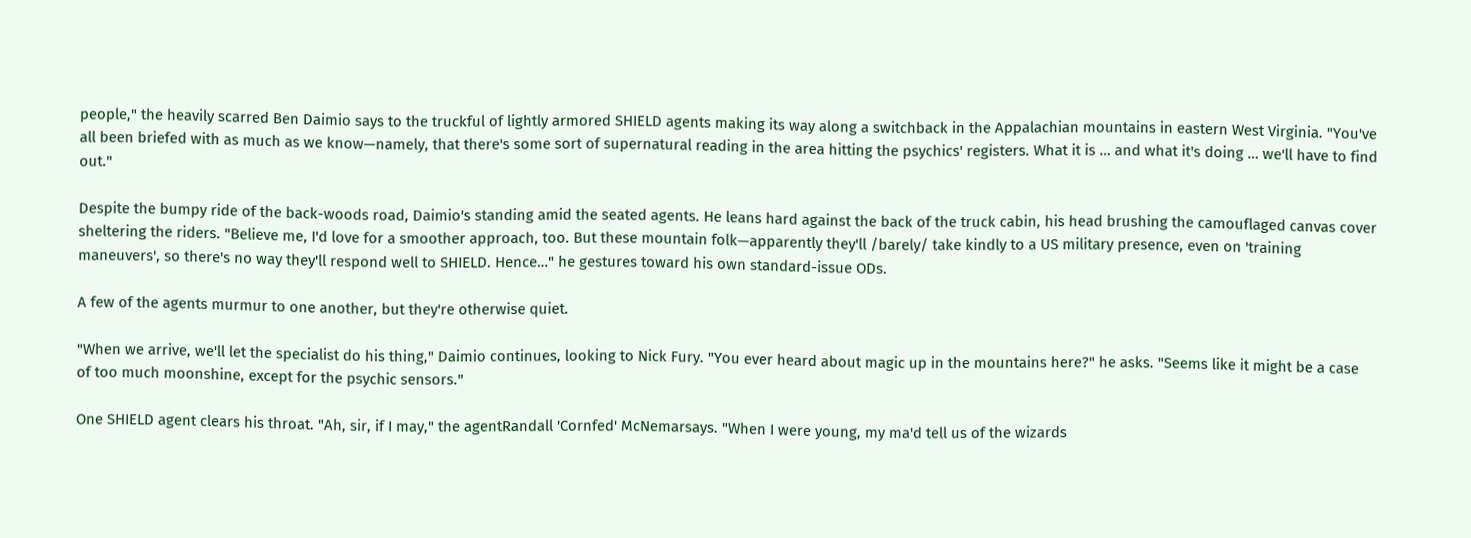people," the heavily scarred Ben Daimio says to the truckful of lightly armored SHIELD agents making its way along a switchback in the Appalachian mountains in eastern West Virginia. "You've all been briefed with as much as we know—namely, that there's some sort of supernatural reading in the area hitting the psychics' registers. What it is … and what it's doing … we'll have to find out."

Despite the bumpy ride of the back-woods road, Daimio's standing amid the seated agents. He leans hard against the back of the truck cabin, his head brushing the camouflaged canvas cover sheltering the riders. "Believe me, I'd love for a smoother approach, too. But these mountain folk—apparently they'll /barely/ take kindly to a US military presence, even on 'training maneuvers', so there's no way they'll respond well to SHIELD. Hence…" he gestures toward his own standard-issue ODs.

A few of the agents murmur to one another, but they're otherwise quiet.

"When we arrive, we'll let the specialist do his thing," Daimio continues, looking to Nick Fury. "You ever heard about magic up in the mountains here?" he asks. "Seems like it might be a case of too much moonshine, except for the psychic sensors."

One SHIELD agent clears his throat. "Ah, sir, if I may," the agentRandall 'Cornfed' McNemarsays. "When I were young, my ma'd tell us of the wizards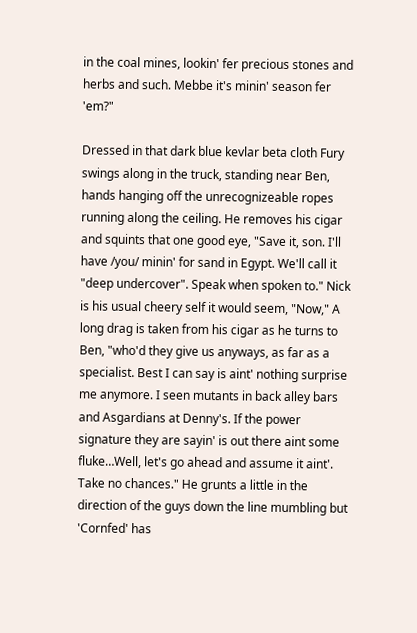in the coal mines, lookin' fer precious stones and herbs and such. Mebbe it's minin' season fer 'em?"

Dressed in that dark blue kevlar beta cloth Fury swings along in the truck, standing near Ben, hands hanging off the unrecognizeable ropes running along the ceiling. He removes his cigar and squints that one good eye, "Save it, son. I'll have /you/ minin' for sand in Egypt. We'll call it "deep undercover". Speak when spoken to." Nick is his usual cheery self it would seem, "Now," A long drag is taken from his cigar as he turns to Ben, "who'd they give us anyways, as far as a specialist. Best I can say is aint' nothing surprise me anymore. I seen mutants in back alley bars and Asgardians at Denny's. If the power signature they are sayin' is out there aint some fluke…Well, let's go ahead and assume it aint'. Take no chances." He grunts a little in the direction of the guys down the line mumbling but 'Cornfed' has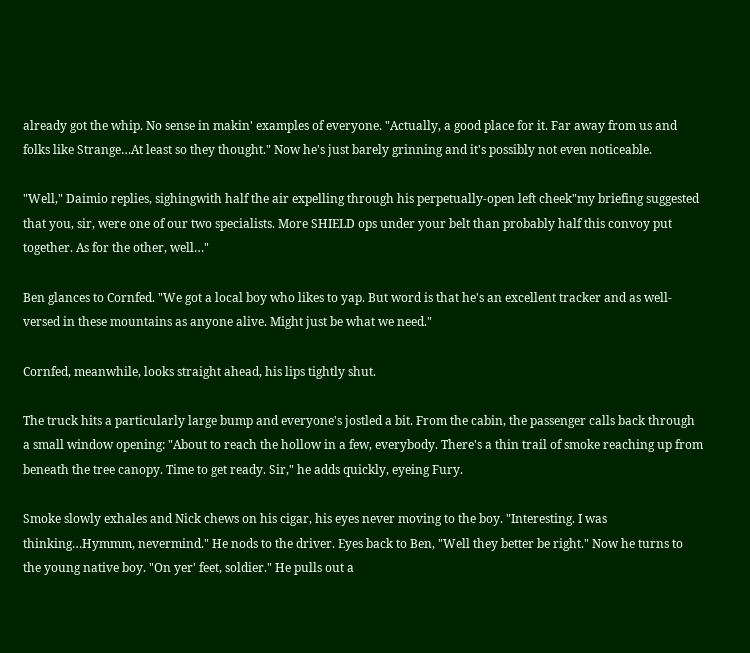already got the whip. No sense in makin' examples of everyone. "Actually, a good place for it. Far away from us and folks like Strange…At least so they thought." Now he's just barely grinning and it's possibly not even noticeable.

"Well," Daimio replies, sighingwith half the air expelling through his perpetually-open left cheek"my briefing suggested that you, sir, were one of our two specialists. More SHIELD ops under your belt than probably half this convoy put together. As for the other, well…"

Ben glances to Cornfed. "We got a local boy who likes to yap. But word is that he's an excellent tracker and as well-versed in these mountains as anyone alive. Might just be what we need."

Cornfed, meanwhile, looks straight ahead, his lips tightly shut.

The truck hits a particularly large bump and everyone's jostled a bit. From the cabin, the passenger calls back through a small window opening: "About to reach the hollow in a few, everybody. There's a thin trail of smoke reaching up from beneath the tree canopy. Time to get ready. Sir," he adds quickly, eyeing Fury.

Smoke slowly exhales and Nick chews on his cigar, his eyes never moving to the boy. "Interesting. I was thinking…Hymmm, nevermind." He nods to the driver. Eyes back to Ben, "Well they better be right." Now he turns to the young native boy. "On yer' feet, soldier." He pulls out a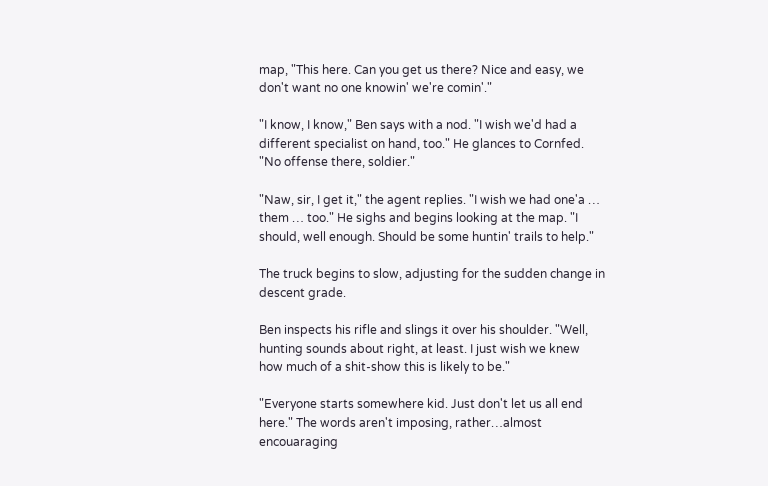map, "This here. Can you get us there? Nice and easy, we don't want no one knowin' we're comin'."

"I know, I know," Ben says with a nod. "I wish we'd had a different specialist on hand, too." He glances to Cornfed. "No offense there, soldier."

"Naw, sir, I get it," the agent replies. "I wish we had one'a … them … too." He sighs and begins looking at the map. "I should, well enough. Should be some huntin' trails to help."

The truck begins to slow, adjusting for the sudden change in descent grade.

Ben inspects his rifle and slings it over his shoulder. "Well, hunting sounds about right, at least. I just wish we knew how much of a shit-show this is likely to be."

"Everyone starts somewhere kid. Just don't let us all end here." The words aren't imposing, rather…almost encouaraging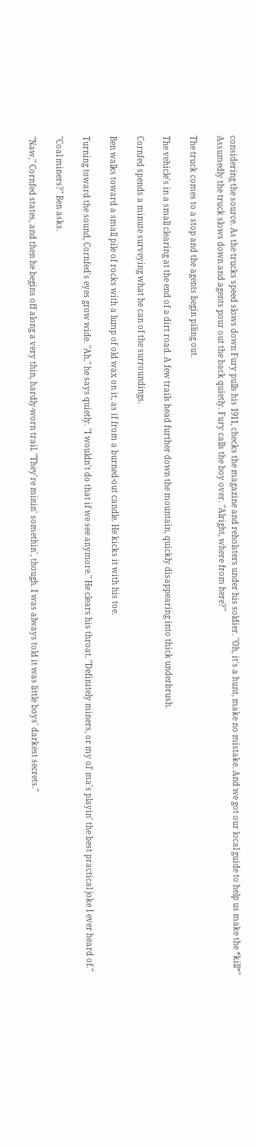considering the source. As the trucks speed slows down Fury pulls his 1911, checks the magazine and reholsters under his soldier. "Oh, it's a hunt, make no mistake. And we got our local guide to help us make the *kill*" Assumedly the truck slows down and agents pour out the back quietly. Fury calls the boy over. "Alright, where from here?"

The truck comes to a stop and the agents begin piling out.

The vehicle's in a small clearing at the end of a dirt road. A few trails head further down the mountain, quickly disappearing into thick underbrush.

Cornfed spends a minute surveying what he can of the surroundings.

Ben walks toward a small pile of rocks with a lump of old wax on it, as if from a burned-out candle. He kicks it with his toe.

Turning toward the sound, Cornfed's eyes grow wide. "Ah," he says quietly. "I wouldn't do that if we see anymore." He clears his throat. "Definitely miners, or my ol' ma's playin' the best practical joke I ever heard of."

"Coal miners?" Ben asks.

"Naw," Cornfed states, and then he begins off along a very thin, hardly-worn trail. "They're minin' somethin', though. I was always told it was little boys' darkest secrets."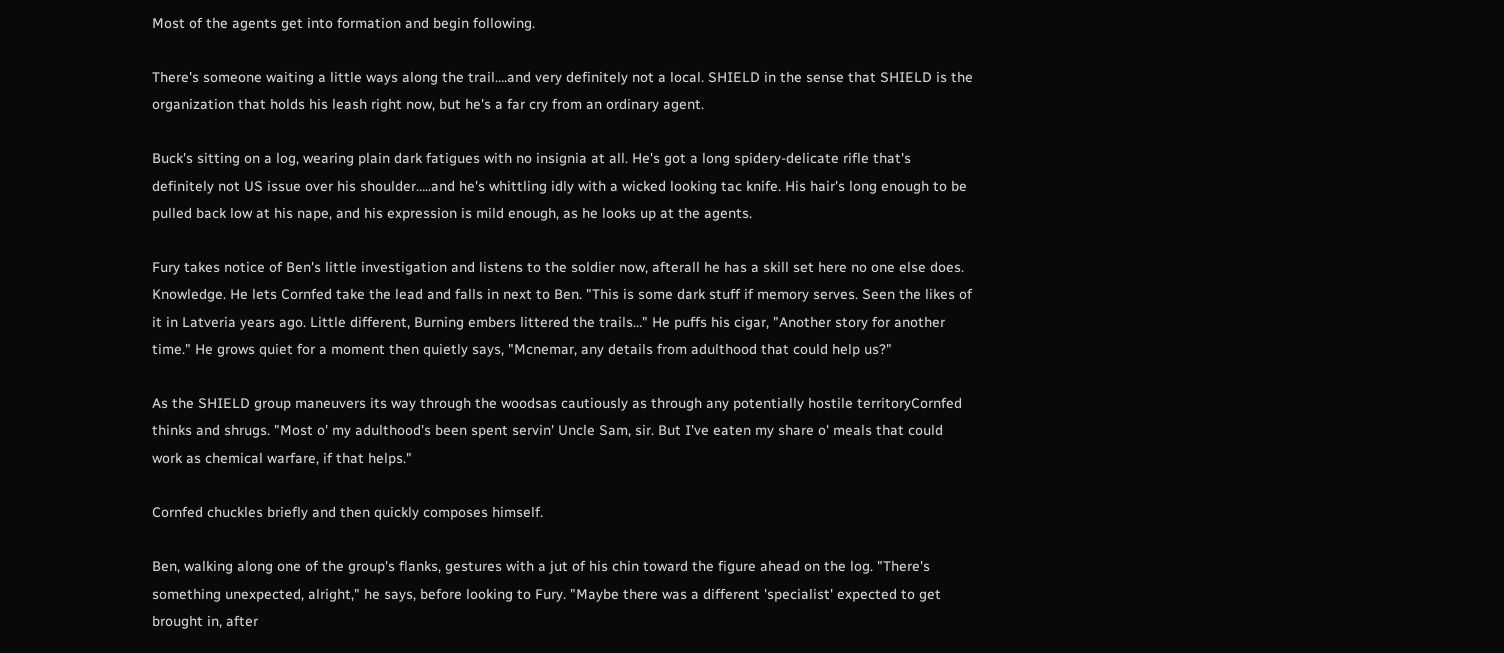Most of the agents get into formation and begin following.

There's someone waiting a little ways along the trail….and very definitely not a local. SHIELD in the sense that SHIELD is the organization that holds his leash right now, but he's a far cry from an ordinary agent.

Buck's sitting on a log, wearing plain dark fatigues with no insignia at all. He's got a long spidery-delicate rifle that's definitely not US issue over his shoulder…..and he's whittling idly with a wicked looking tac knife. His hair's long enough to be pulled back low at his nape, and his expression is mild enough, as he looks up at the agents.

Fury takes notice of Ben's little investigation and listens to the soldier now, afterall he has a skill set here no one else does. Knowledge. He lets Cornfed take the lead and falls in next to Ben. "This is some dark stuff if memory serves. Seen the likes of it in Latveria years ago. Little different, Burning embers littered the trails…" He puffs his cigar, "Another story for another time." He grows quiet for a moment then quietly says, "Mcnemar, any details from adulthood that could help us?"

As the SHIELD group maneuvers its way through the woodsas cautiously as through any potentially hostile territoryCornfed thinks and shrugs. "Most o' my adulthood's been spent servin' Uncle Sam, sir. But I've eaten my share o' meals that could work as chemical warfare, if that helps."

Cornfed chuckles briefly and then quickly composes himself.

Ben, walking along one of the group's flanks, gestures with a jut of his chin toward the figure ahead on the log. "There's something unexpected, alright," he says, before looking to Fury. "Maybe there was a different 'specialist' expected to get brought in, after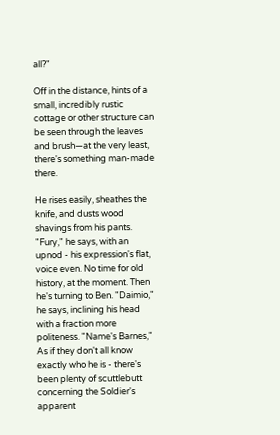all?"

Off in the distance, hints of a small, incredibly rustic cottage or other structure can be seen through the leaves and brush—at the very least, there's something man-made there.

He rises easily, sheathes the knife, and dusts wood shavings from his pants. "Fury," he says, with an upnod - his expression's flat, voice even. No time for old history, at the moment. Then he's turning to Ben. "Daimio," he says, inclining his head with a fraction more politeness. "Name's Barnes," As if they don't all know exactly who he is - there's been plenty of scuttlebutt concerning the Soldier's apparent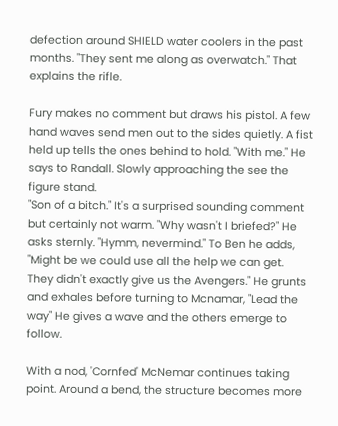defection around SHIELD water coolers in the past months. "They sent me along as overwatch." That explains the rifle.

Fury makes no comment but draws his pistol. A few hand waves send men out to the sides quietly. A fist held up tells the ones behind to hold. "With me." He says to Randall. Slowly approaching the see the figure stand.
"Son of a bitch." It's a surprised sounding comment but certainly not warm. "Why wasn't I briefed?" He asks sternly. "Hymm, nevermind." To Ben he adds, "Might be we could use all the help we can get. They didn't exactly give us the Avengers." He grunts and exhales before turning to Mcnamar, "Lead the way" He gives a wave and the others emerge to follow.

With a nod, 'Cornfed' McNemar continues taking point. Around a bend, the structure becomes more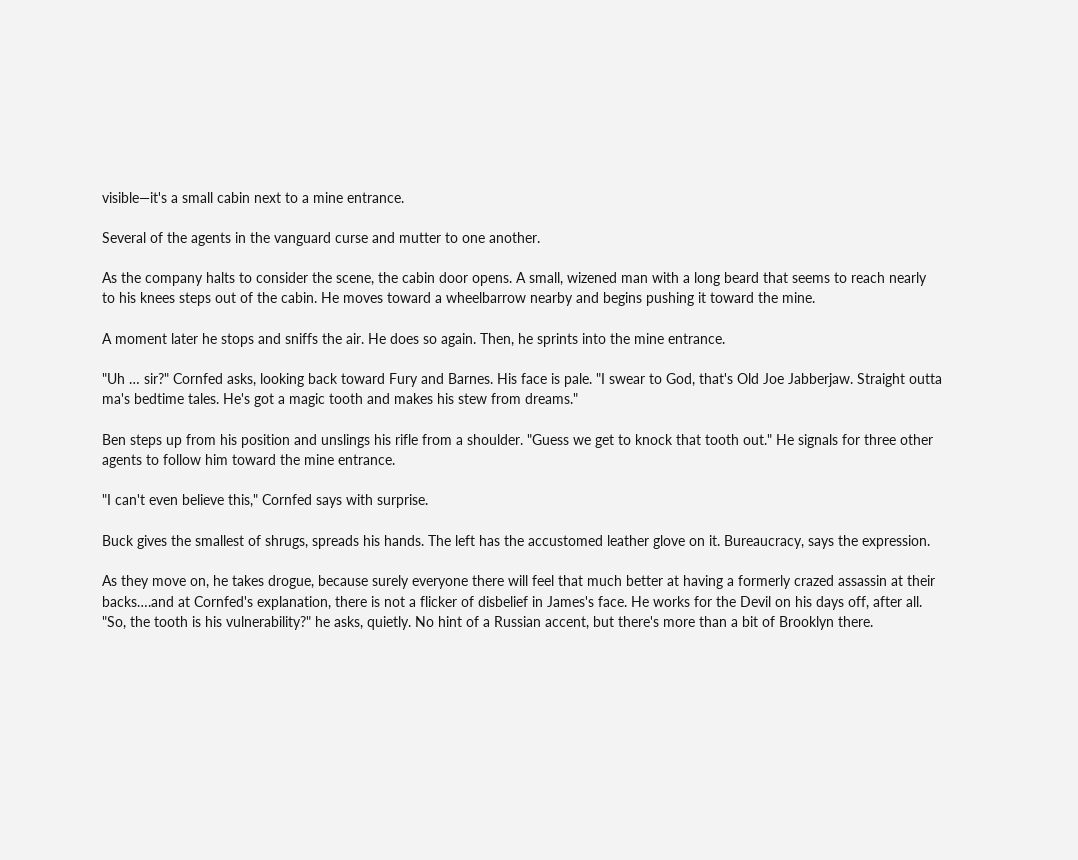visible—it's a small cabin next to a mine entrance.

Several of the agents in the vanguard curse and mutter to one another.

As the company halts to consider the scene, the cabin door opens. A small, wizened man with a long beard that seems to reach nearly to his knees steps out of the cabin. He moves toward a wheelbarrow nearby and begins pushing it toward the mine.

A moment later he stops and sniffs the air. He does so again. Then, he sprints into the mine entrance.

"Uh … sir?" Cornfed asks, looking back toward Fury and Barnes. His face is pale. "I swear to God, that's Old Joe Jabberjaw. Straight outta ma's bedtime tales. He's got a magic tooth and makes his stew from dreams."

Ben steps up from his position and unslings his rifle from a shoulder. "Guess we get to knock that tooth out." He signals for three other agents to follow him toward the mine entrance.

"I can't even believe this," Cornfed says with surprise.

Buck gives the smallest of shrugs, spreads his hands. The left has the accustomed leather glove on it. Bureaucracy, says the expression.

As they move on, he takes drogue, because surely everyone there will feel that much better at having a formerly crazed assassin at their backs….and at Cornfed's explanation, there is not a flicker of disbelief in James's face. He works for the Devil on his days off, after all. "So, the tooth is his vulnerability?" he asks, quietly. No hint of a Russian accent, but there's more than a bit of Brooklyn there.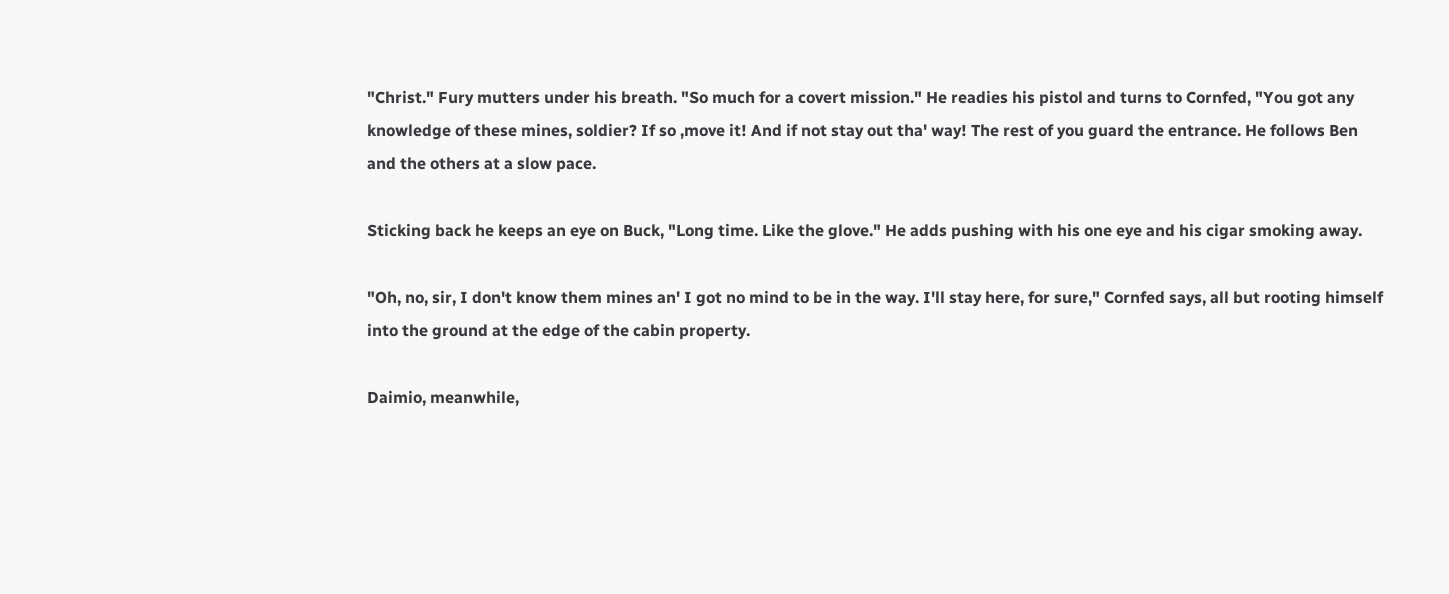"Christ." Fury mutters under his breath. "So much for a covert mission." He readies his pistol and turns to Cornfed, "You got any knowledge of these mines, soldier? If so ,move it! And if not stay out tha' way! The rest of you guard the entrance. He follows Ben and the others at a slow pace.

Sticking back he keeps an eye on Buck, "Long time. Like the glove." He adds pushing with his one eye and his cigar smoking away.

"Oh, no, sir, I don't know them mines an' I got no mind to be in the way. I'll stay here, for sure," Cornfed says, all but rooting himself into the ground at the edge of the cabin property.

Daimio, meanwhile,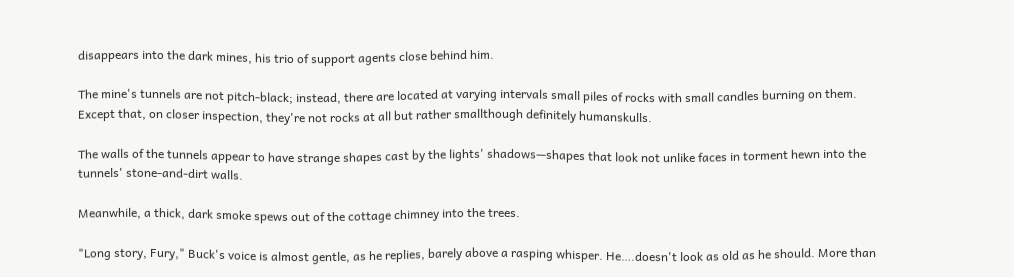disappears into the dark mines, his trio of support agents close behind him.

The mine's tunnels are not pitch-black; instead, there are located at varying intervals small piles of rocks with small candles burning on them. Except that, on closer inspection, they're not rocks at all but rather smallthough definitely humanskulls.

The walls of the tunnels appear to have strange shapes cast by the lights' shadows—shapes that look not unlike faces in torment hewn into the tunnels' stone-and-dirt walls.

Meanwhile, a thick, dark smoke spews out of the cottage chimney into the trees.

"Long story, Fury," Buck's voice is almost gentle, as he replies, barely above a rasping whisper. He….doesn't look as old as he should. More than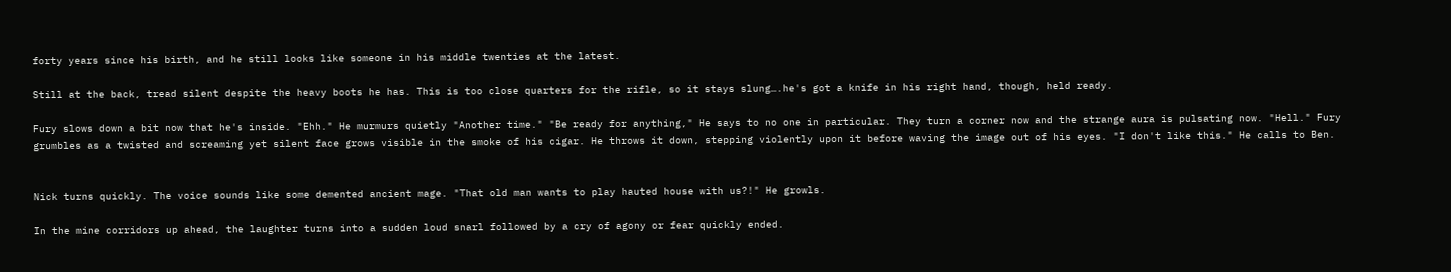forty years since his birth, and he still looks like someone in his middle twenties at the latest.

Still at the back, tread silent despite the heavy boots he has. This is too close quarters for the rifle, so it stays slung….he's got a knife in his right hand, though, held ready.

Fury slows down a bit now that he's inside. "Ehh." He murmurs quietly "Another time." "Be ready for anything," He says to no one in particular. They turn a corner now and the strange aura is pulsating now. "Hell." Fury grumbles as a twisted and screaming yet silent face grows visible in the smoke of his cigar. He throws it down, stepping violently upon it before waving the image out of his eyes. "I don't like this." He calls to Ben.


Nick turns quickly. The voice sounds like some demented ancient mage. "That old man wants to play hauted house with us?!" He growls.

In the mine corridors up ahead, the laughter turns into a sudden loud snarl followed by a cry of agony or fear quickly ended.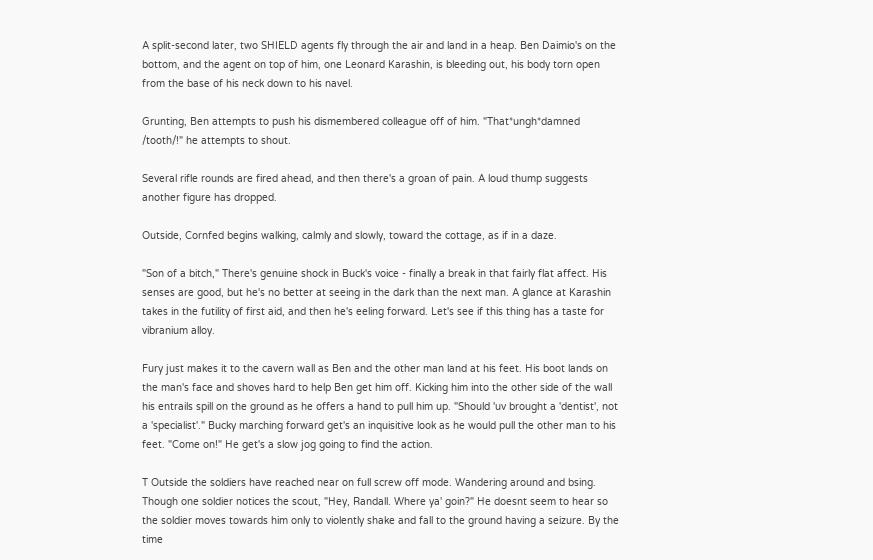A split-second later, two SHIELD agents fly through the air and land in a heap. Ben Daimio's on the bottom, and the agent on top of him, one Leonard Karashin, is bleeding out, his body torn open from the base of his neck down to his navel.

Grunting, Ben attempts to push his dismembered colleague off of him. "That*ungh*damned /tooth/!" he attempts to shout.

Several rifle rounds are fired ahead, and then there's a groan of pain. A loud thump suggests another figure has dropped.

Outside, Cornfed begins walking, calmly and slowly, toward the cottage, as if in a daze.

"Son of a bitch," There's genuine shock in Buck's voice - finally a break in that fairly flat affect. His senses are good, but he's no better at seeing in the dark than the next man. A glance at Karashin takes in the futility of first aid, and then he's eeling forward. Let's see if this thing has a taste for vibranium alloy.

Fury just makes it to the cavern wall as Ben and the other man land at his feet. His boot lands on the man's face and shoves hard to help Ben get him off. Kicking him into the other side of the wall his entrails spill on the ground as he offers a hand to pull him up. "Should 'uv brought a 'dentist', not a 'specialist'." Bucky marching forward get's an inquisitive look as he would pull the other man to his feet. "Come on!" He get's a slow jog going to find the action.

T Outside the soldiers have reached near on full screw off mode. Wandering around and bsing. Though one soldier notices the scout, "Hey, Randall. Where ya' goin?" He doesnt seem to hear so the soldier moves towards him only to violently shake and fall to the ground having a seizure. By the time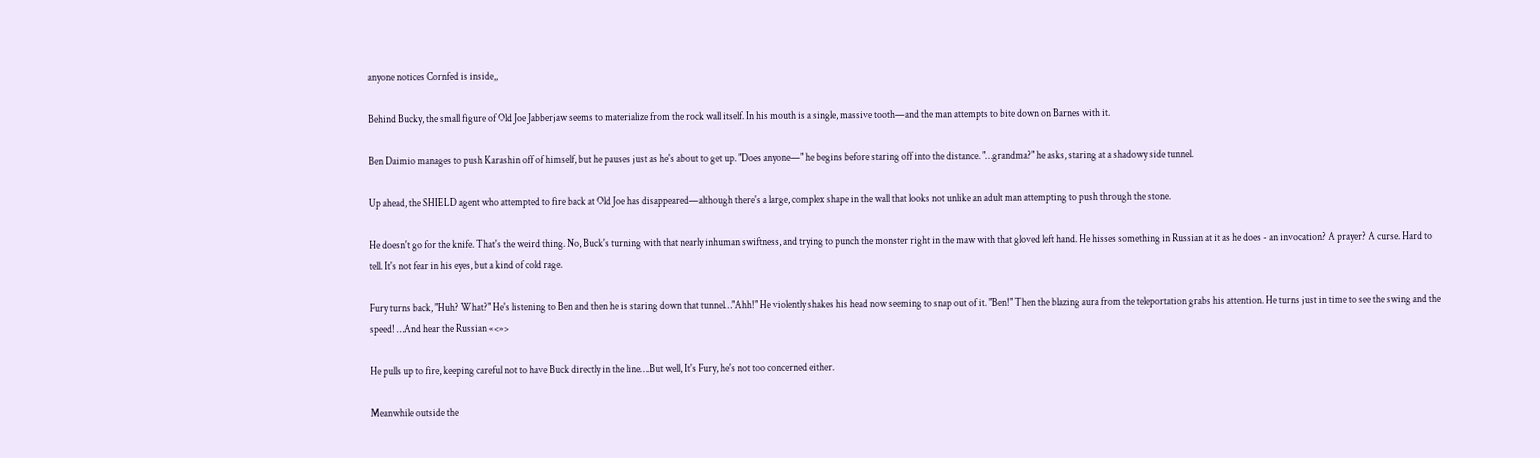anyone notices Cornfed is inside,,

Behind Bucky, the small figure of Old Joe Jabberjaw seems to materialize from the rock wall itself. In his mouth is a single, massive tooth—and the man attempts to bite down on Barnes with it.

Ben Daimio manages to push Karashin off of himself, but he pauses just as he's about to get up. "Does anyone—" he begins before staring off into the distance. "…grandma?" he asks, staring at a shadowy side tunnel.

Up ahead, the SHIELD agent who attempted to fire back at Old Joe has disappeared—although there's a large, complex shape in the wall that looks not unlike an adult man attempting to push through the stone.

He doesn't go for the knife. That's the weird thing. No, Buck's turning with that nearly inhuman swiftness, and trying to punch the monster right in the maw with that gloved left hand. He hisses something in Russian at it as he does - an invocation? A prayer? A curse. Hard to tell. It's not fear in his eyes, but a kind of cold rage.

Fury turns back, "Huh? What?" He's listening to Ben and then he is staring down that tunnel…"Ahh!" He violently shakes his head now seeming to snap out of it. "Ben!" Then the blazing aura from the teleportation grabs his attention. He turns just in time to see the swing and the speed! …And hear the Russian «<»>

He pulls up to fire, keeping careful not to have Buck directly in the line….But well, It's Fury, he's not too concerned either.

Meanwhile outside the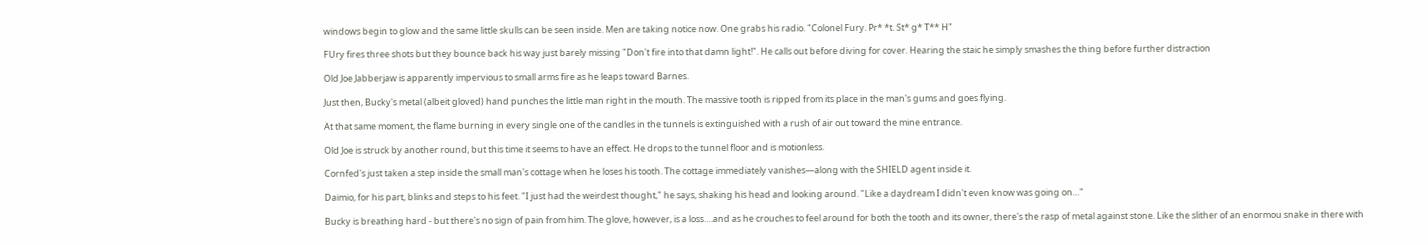windows begin to glow and the same little skulls can be seen inside. Men are taking notice now. One grabs his radio. "Colonel Fury. Pr* *t. St* g* T** H"

FUry fires three shots but they bounce back his way just barely missing "Don't fire into that damn light!". He calls out before diving for cover. Hearing the staic he simply smashes the thing before further distraction

Old Joe Jabberjaw is apparently impervious to small arms fire as he leaps toward Barnes.

Just then, Bucky's metal (albeit gloved) hand punches the little man right in the mouth. The massive tooth is ripped from its place in the man's gums and goes flying.

At that same moment, the flame burning in every single one of the candles in the tunnels is extinguished with a rush of air out toward the mine entrance.

Old Joe is struck by another round, but this time it seems to have an effect. He drops to the tunnel floor and is motionless.

Cornfed's just taken a step inside the small man's cottage when he loses his tooth. The cottage immediately vanishes—along with the SHIELD agent inside it.

Daimio, for his part, blinks and steps to his feet. "I just had the weirdest thought," he says, shaking his head and looking around. "Like a daydream I didn't even know was going on…"

Bucky is breathing hard - but there's no sign of pain from him. The glove, however, is a loss….and as he crouches to feel around for both the tooth and its owner, there's the rasp of metal against stone. Like the slither of an enormou snake in there with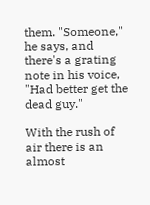them. "Someone," he says, and there's a grating note in his voice, "Had better get the dead guy."

With the rush of air there is an almost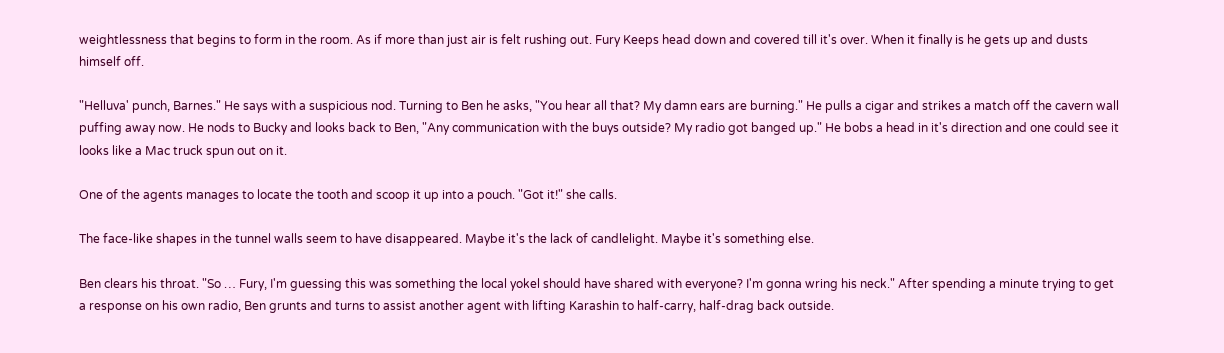weightlessness that begins to form in the room. As if more than just air is felt rushing out. Fury Keeps head down and covered till it's over. When it finally is he gets up and dusts himself off.

"Helluva' punch, Barnes." He says with a suspicious nod. Turning to Ben he asks, "You hear all that? My damn ears are burning." He pulls a cigar and strikes a match off the cavern wall puffing away now. He nods to Bucky and looks back to Ben, "Any communication with the buys outside? My radio got banged up." He bobs a head in it's direction and one could see it looks like a Mac truck spun out on it.

One of the agents manages to locate the tooth and scoop it up into a pouch. "Got it!" she calls.

The face-like shapes in the tunnel walls seem to have disappeared. Maybe it's the lack of candlelight. Maybe it's something else.

Ben clears his throat. "So … Fury, I'm guessing this was something the local yokel should have shared with everyone? I'm gonna wring his neck." After spending a minute trying to get a response on his own radio, Ben grunts and turns to assist another agent with lifting Karashin to half-carry, half-drag back outside.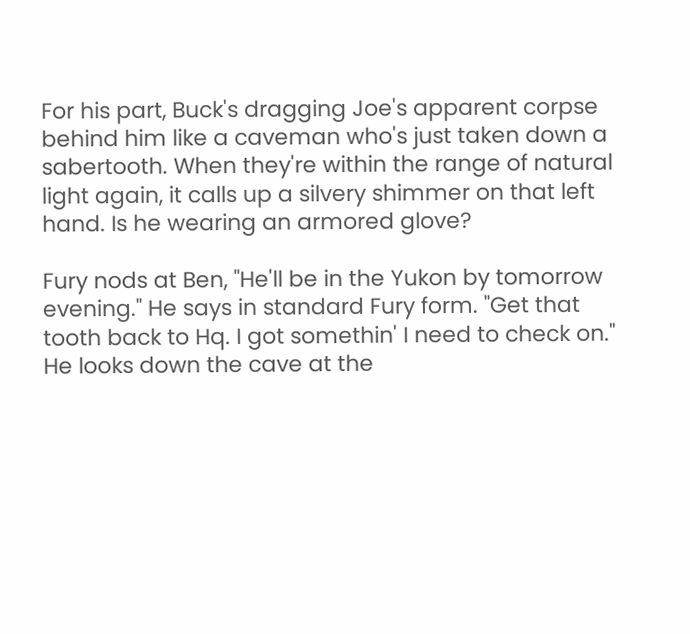For his part, Buck's dragging Joe's apparent corpse behind him like a caveman who's just taken down a sabertooth. When they're within the range of natural light again, it calls up a silvery shimmer on that left hand. Is he wearing an armored glove?

Fury nods at Ben, "He'll be in the Yukon by tomorrow evening." He says in standard Fury form. "Get that tooth back to Hq. I got somethin' I need to check on." He looks down the cave at the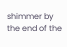shimmer by the end of the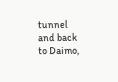tunnel and back to Daimo,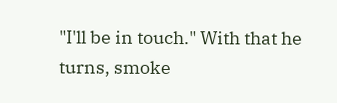"I'll be in touch." With that he turns, smoke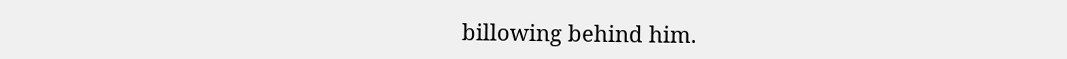billowing behind him.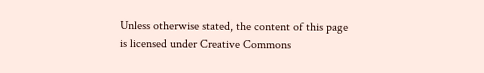Unless otherwise stated, the content of this page is licensed under Creative Commons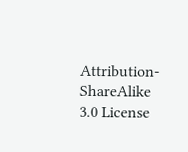Attribution-ShareAlike 3.0 License